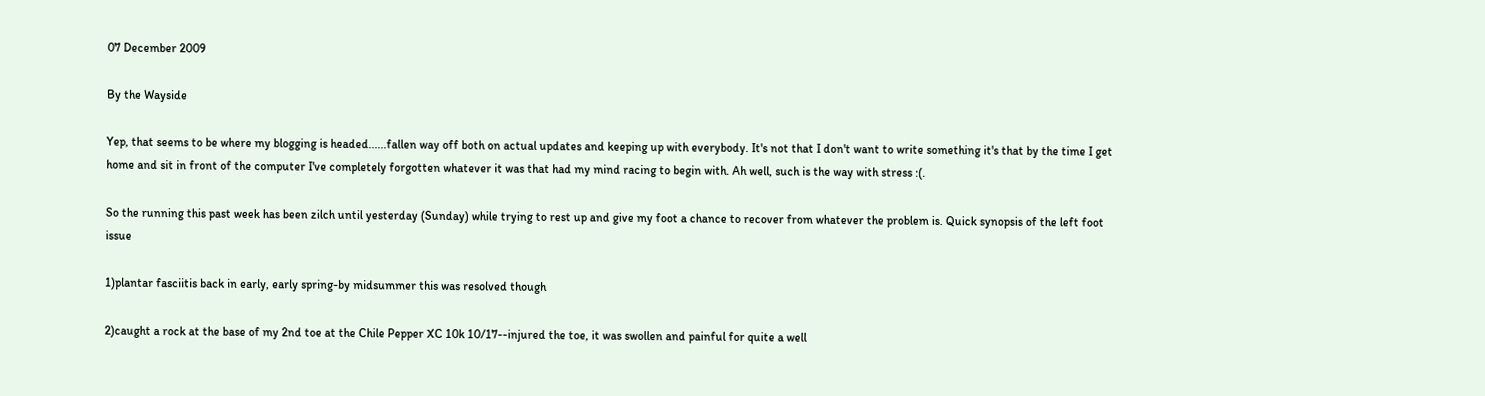07 December 2009

By the Wayside

Yep, that seems to be where my blogging is headed......fallen way off both on actual updates and keeping up with everybody. It's not that I don't want to write something it's that by the time I get home and sit in front of the computer I've completely forgotten whatever it was that had my mind racing to begin with. Ah well, such is the way with stress :(.

So the running this past week has been zilch until yesterday (Sunday) while trying to rest up and give my foot a chance to recover from whatever the problem is. Quick synopsis of the left foot issue

1)plantar fasciitis back in early, early spring-by midsummer this was resolved though

2)caught a rock at the base of my 2nd toe at the Chile Pepper XC 10k 10/17--injured the toe, it was swollen and painful for quite a well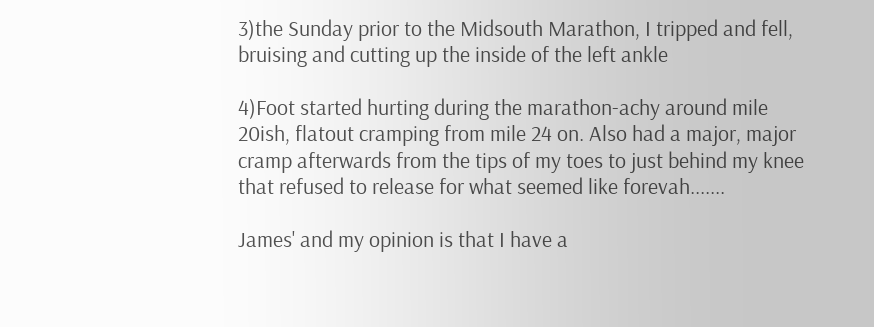3)the Sunday prior to the Midsouth Marathon, I tripped and fell, bruising and cutting up the inside of the left ankle

4)Foot started hurting during the marathon-achy around mile 20ish, flatout cramping from mile 24 on. Also had a major, major cramp afterwards from the tips of my toes to just behind my knee that refused to release for what seemed like forevah.......

James' and my opinion is that I have a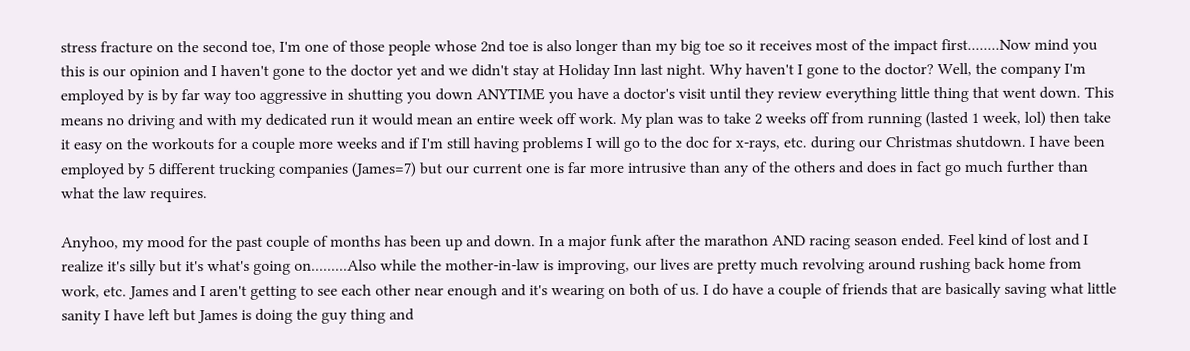stress fracture on the second toe, I'm one of those people whose 2nd toe is also longer than my big toe so it receives most of the impact first........Now mind you this is our opinion and I haven't gone to the doctor yet and we didn't stay at Holiday Inn last night. Why haven't I gone to the doctor? Well, the company I'm employed by is by far way too aggressive in shutting you down ANYTIME you have a doctor's visit until they review everything little thing that went down. This means no driving and with my dedicated run it would mean an entire week off work. My plan was to take 2 weeks off from running (lasted 1 week, lol) then take it easy on the workouts for a couple more weeks and if I'm still having problems I will go to the doc for x-rays, etc. during our Christmas shutdown. I have been employed by 5 different trucking companies (James=7) but our current one is far more intrusive than any of the others and does in fact go much further than what the law requires.

Anyhoo, my mood for the past couple of months has been up and down. In a major funk after the marathon AND racing season ended. Feel kind of lost and I realize it's silly but it's what's going on.........Also while the mother-in-law is improving, our lives are pretty much revolving around rushing back home from work, etc. James and I aren't getting to see each other near enough and it's wearing on both of us. I do have a couple of friends that are basically saving what little sanity I have left but James is doing the guy thing and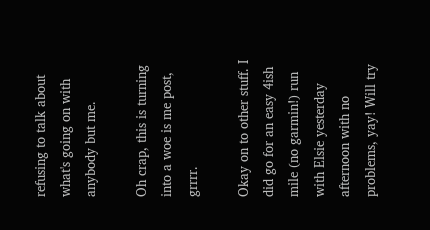refusing to talk about what's going on with anybody but me.

Oh crap, this is turning into a woe is me post, grrrr.

Okay on to other stuff. I did go for an easy 4ish mile (no garmin!) run with Elsie yesterday afternoon with no problems, yay! Will try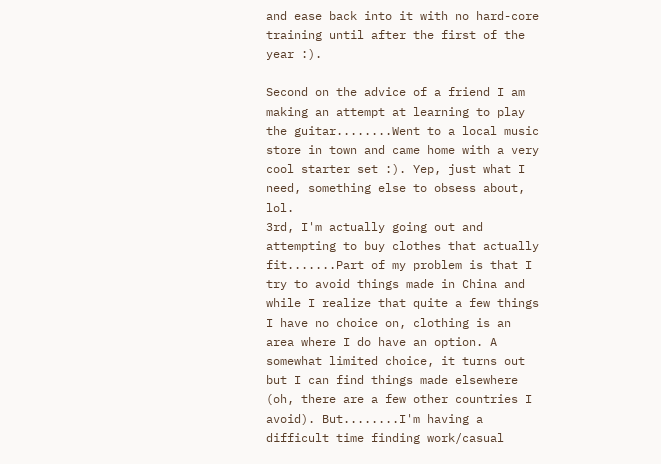and ease back into it with no hard-core training until after the first of the year :).

Second on the advice of a friend I am making an attempt at learning to play the guitar........Went to a local music store in town and came home with a very cool starter set :). Yep, just what I need, something else to obsess about, lol.
3rd, I'm actually going out and attempting to buy clothes that actually fit.......Part of my problem is that I try to avoid things made in China and while I realize that quite a few things I have no choice on, clothing is an area where I do have an option. A somewhat limited choice, it turns out but I can find things made elsewhere (oh, there are a few other countries I avoid). But........I'm having a difficult time finding work/casual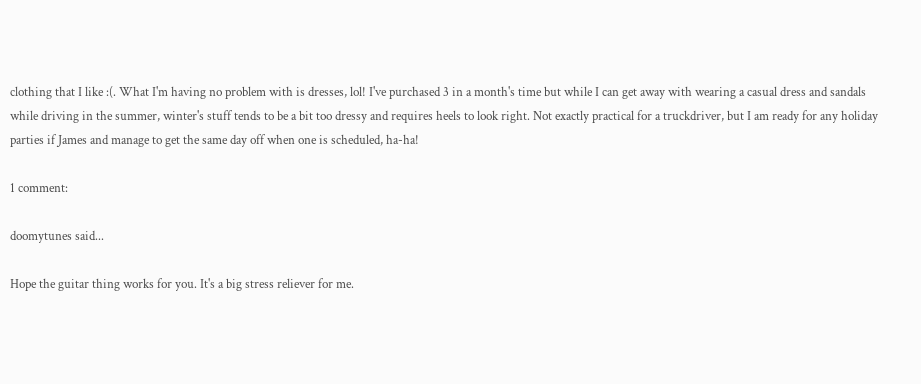clothing that I like :(. What I'm having no problem with is dresses, lol! I've purchased 3 in a month's time but while I can get away with wearing a casual dress and sandals while driving in the summer, winter's stuff tends to be a bit too dressy and requires heels to look right. Not exactly practical for a truckdriver, but I am ready for any holiday parties if James and manage to get the same day off when one is scheduled, ha-ha!

1 comment:

doomytunes said...

Hope the guitar thing works for you. It's a big stress reliever for me.